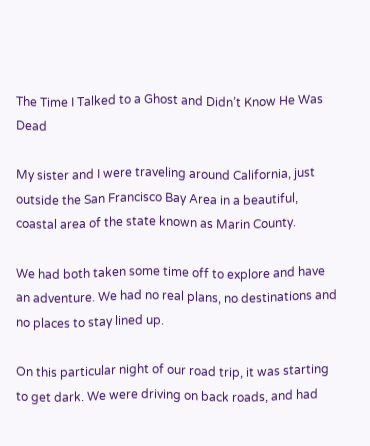The Time I Talked to a Ghost and Didn’t Know He Was Dead

My sister and I were traveling around California, just outside the San Francisco Bay Area in a beautiful, coastal area of the state known as Marin County.

We had both taken some time off to explore and have an adventure. We had no real plans, no destinations and no places to stay lined up.

On this particular night of our road trip, it was starting to get dark. We were driving on back roads, and had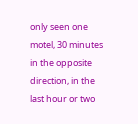only seen one motel, 30 minutes in the opposite direction, in the last hour or two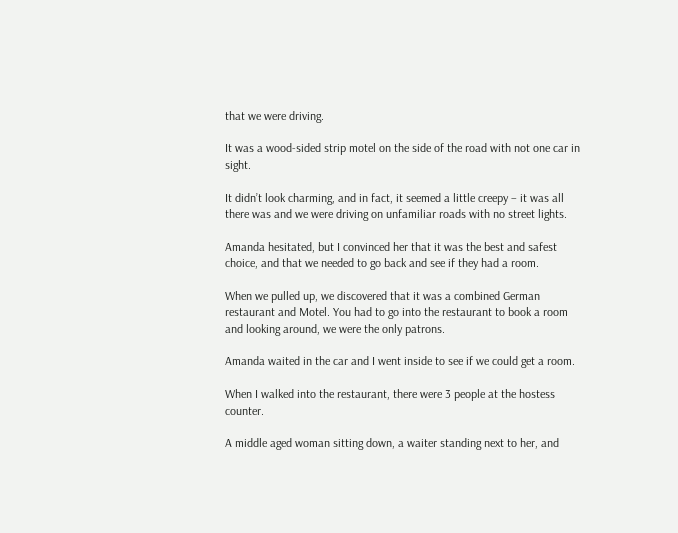that we were driving.

It was a wood-sided strip motel on the side of the road with not one car in sight.

It didn’t look charming, and in fact, it seemed a little creepy – it was all there was and we were driving on unfamiliar roads with no street lights.

Amanda hesitated, but I convinced her that it was the best and safest choice, and that we needed to go back and see if they had a room.

When we pulled up, we discovered that it was a combined German restaurant and Motel. You had to go into the restaurant to book a room and looking around, we were the only patrons.

Amanda waited in the car and I went inside to see if we could get a room.

When I walked into the restaurant, there were 3 people at the hostess counter.

A middle aged woman sitting down, a waiter standing next to her, and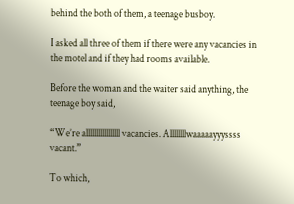behind the both of them, a teenage busboy.

I asked all three of them if there were any vacancies in the motel and if they had rooms available.

Before the woman and the waiter said anything, the teenage boy said,

“We’re alllllllllllllllll vacancies. Allllllllwaaaaayyyssss vacant.”

To which,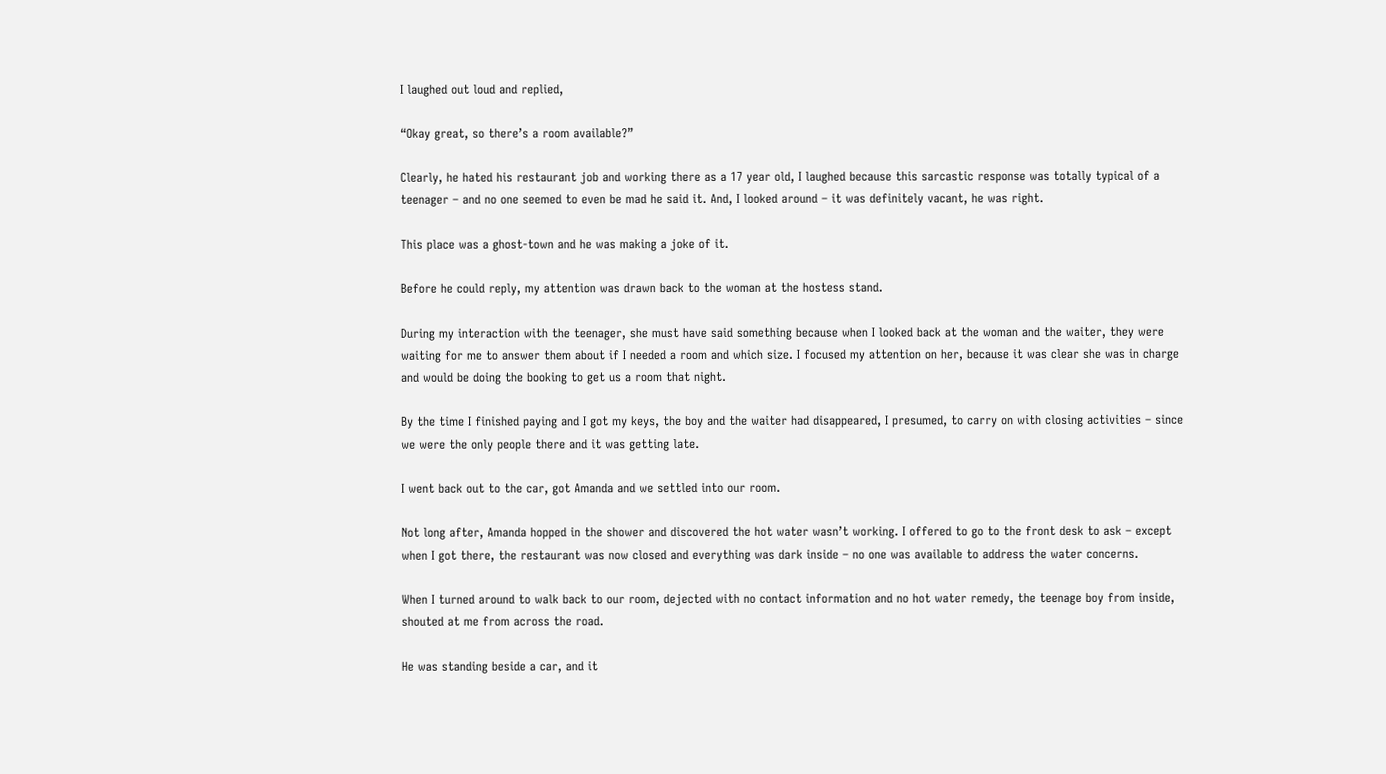I laughed out loud and replied,

“Okay great, so there’s a room available?”

Clearly, he hated his restaurant job and working there as a 17 year old, I laughed because this sarcastic response was totally typical of a teenager – and no one seemed to even be mad he said it. And, I looked around – it was definitely vacant, he was right.

This place was a ghost-town and he was making a joke of it.

Before he could reply, my attention was drawn back to the woman at the hostess stand.

During my interaction with the teenager, she must have said something because when I looked back at the woman and the waiter, they were waiting for me to answer them about if I needed a room and which size. I focused my attention on her, because it was clear she was in charge and would be doing the booking to get us a room that night.

By the time I finished paying and I got my keys, the boy and the waiter had disappeared, I presumed, to carry on with closing activities – since we were the only people there and it was getting late.

I went back out to the car, got Amanda and we settled into our room.

Not long after, Amanda hopped in the shower and discovered the hot water wasn’t working. I offered to go to the front desk to ask – except when I got there, the restaurant was now closed and everything was dark inside – no one was available to address the water concerns.

When I turned around to walk back to our room, dejected with no contact information and no hot water remedy, the teenage boy from inside, shouted at me from across the road.

He was standing beside a car, and it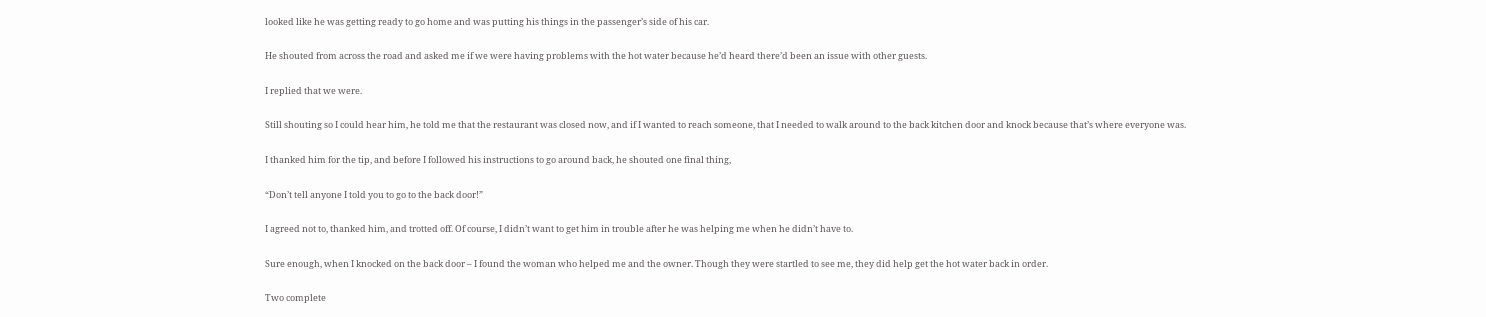looked like he was getting ready to go home and was putting his things in the passenger’s side of his car.

He shouted from across the road and asked me if we were having problems with the hot water because he’d heard there’d been an issue with other guests.

I replied that we were.

Still shouting so I could hear him, he told me that the restaurant was closed now, and if I wanted to reach someone, that I needed to walk around to the back kitchen door and knock because that’s where everyone was.

I thanked him for the tip, and before I followed his instructions to go around back, he shouted one final thing,

“Don’t tell anyone I told you to go to the back door!”

I agreed not to, thanked him, and trotted off. Of course, I didn’t want to get him in trouble after he was helping me when he didn’t have to.

Sure enough, when I knocked on the back door – I found the woman who helped me and the owner. Though they were startled to see me, they did help get the hot water back in order.

Two complete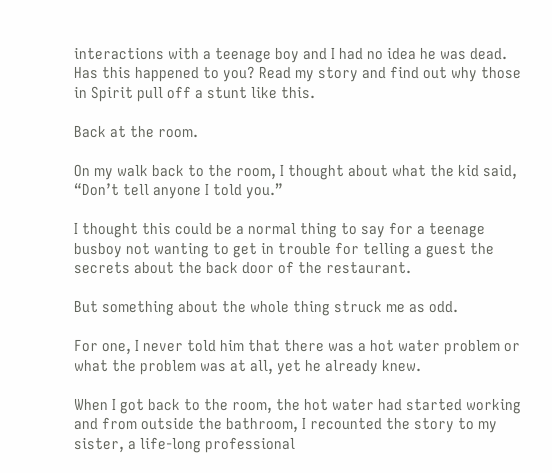interactions with a teenage boy and I had no idea he was dead. Has this happened to you? Read my story and find out why those in Spirit pull off a stunt like this.

Back at the room.

On my walk back to the room, I thought about what the kid said, “Don’t tell anyone I told you.”

I thought this could be a normal thing to say for a teenage busboy not wanting to get in trouble for telling a guest the secrets about the back door of the restaurant.

But something about the whole thing struck me as odd.

For one, I never told him that there was a hot water problem or what the problem was at all, yet he already knew.

When I got back to the room, the hot water had started working and from outside the bathroom, I recounted the story to my sister, a life-long professional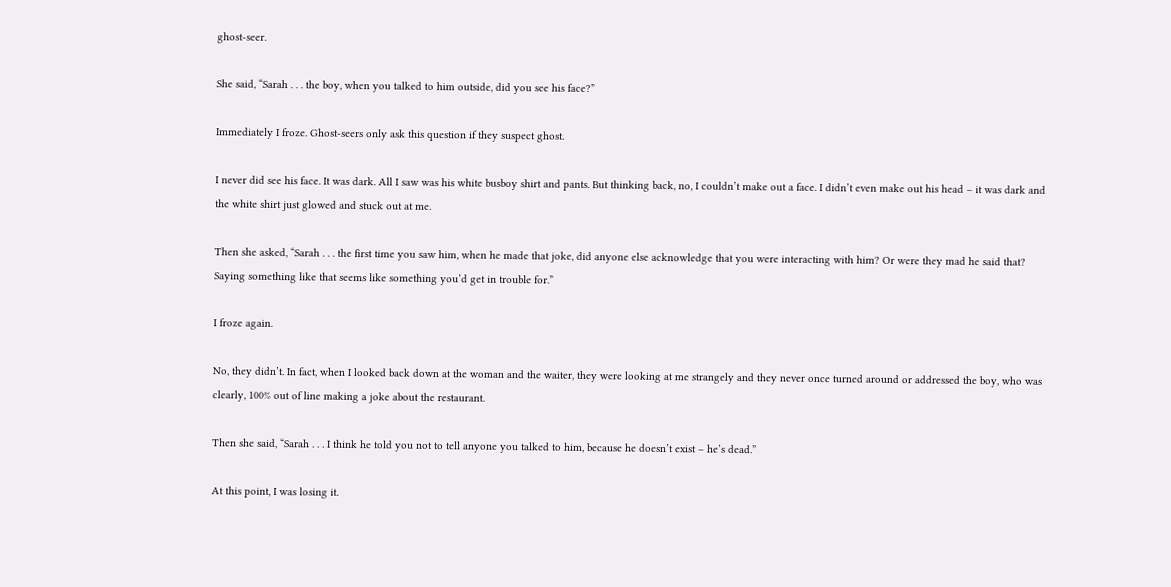ghost-seer.

She said, “Sarah . . . the boy, when you talked to him outside, did you see his face?”

Immediately I froze. Ghost-seers only ask this question if they suspect ghost.

I never did see his face. It was dark. All I saw was his white busboy shirt and pants. But thinking back, no, I couldn’t make out a face. I didn’t even make out his head – it was dark and the white shirt just glowed and stuck out at me.

Then she asked, “Sarah . . . the first time you saw him, when he made that joke, did anyone else acknowledge that you were interacting with him? Or were they mad he said that? Saying something like that seems like something you’d get in trouble for.”

I froze again.

No, they didn’t. In fact, when I looked back down at the woman and the waiter, they were looking at me strangely and they never once turned around or addressed the boy, who was clearly, 100% out of line making a joke about the restaurant.

Then she said, “Sarah . . . I think he told you not to tell anyone you talked to him, because he doesn’t exist – he’s dead.”

At this point, I was losing it.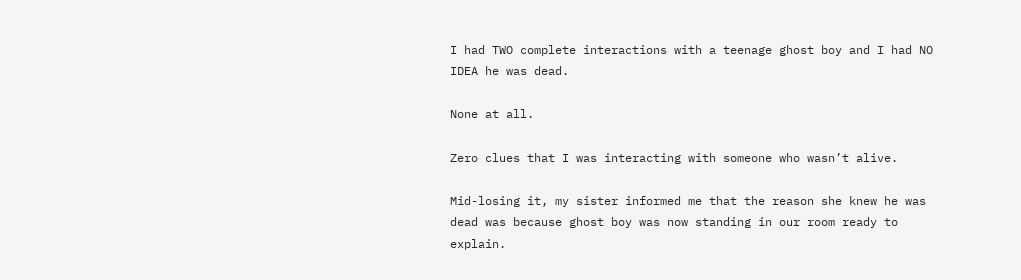I had TWO complete interactions with a teenage ghost boy and I had NO IDEA he was dead.

None at all.

Zero clues that I was interacting with someone who wasn’t alive.

Mid-losing it, my sister informed me that the reason she knew he was dead was because ghost boy was now standing in our room ready to explain.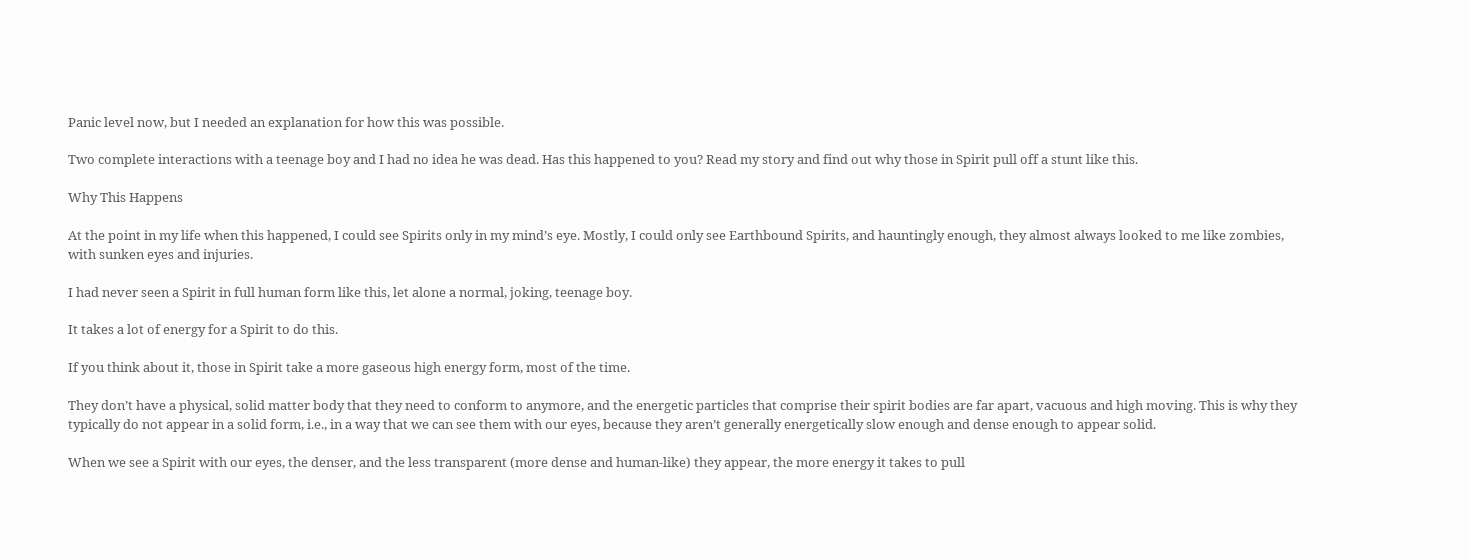Panic level now, but I needed an explanation for how this was possible.

Two complete interactions with a teenage boy and I had no idea he was dead. Has this happened to you? Read my story and find out why those in Spirit pull off a stunt like this.

Why This Happens

At the point in my life when this happened, I could see Spirits only in my mind’s eye. Mostly, I could only see Earthbound Spirits, and hauntingly enough, they almost always looked to me like zombies, with sunken eyes and injuries.

I had never seen a Spirit in full human form like this, let alone a normal, joking, teenage boy.

It takes a lot of energy for a Spirit to do this.

If you think about it, those in Spirit take a more gaseous high energy form, most of the time.

They don’t have a physical, solid matter body that they need to conform to anymore, and the energetic particles that comprise their spirit bodies are far apart, vacuous and high moving. This is why they typically do not appear in a solid form, i.e., in a way that we can see them with our eyes, because they aren’t generally energetically slow enough and dense enough to appear solid.

When we see a Spirit with our eyes, the denser, and the less transparent (more dense and human-like) they appear, the more energy it takes to pull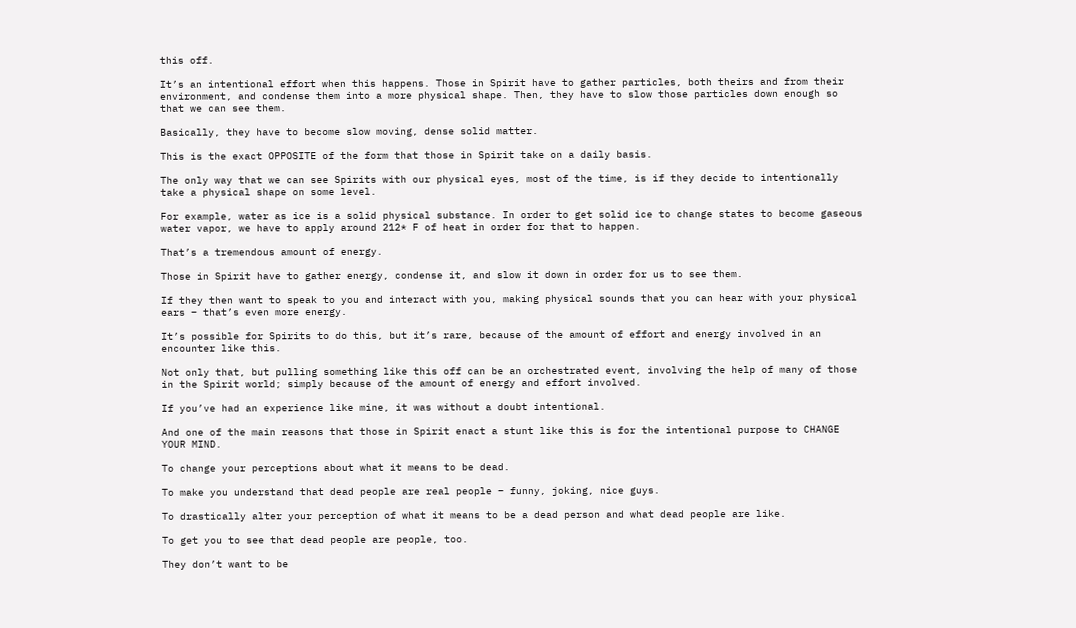this off.

It’s an intentional effort when this happens. Those in Spirit have to gather particles, both theirs and from their environment, and condense them into a more physical shape. Then, they have to slow those particles down enough so that we can see them.

Basically, they have to become slow moving, dense solid matter.

This is the exact OPPOSITE of the form that those in Spirit take on a daily basis.

The only way that we can see Spirits with our physical eyes, most of the time, is if they decide to intentionally take a physical shape on some level.

For example, water as ice is a solid physical substance. In order to get solid ice to change states to become gaseous water vapor, we have to apply around 212* F of heat in order for that to happen.

That’s a tremendous amount of energy.

Those in Spirit have to gather energy, condense it, and slow it down in order for us to see them.

If they then want to speak to you and interact with you, making physical sounds that you can hear with your physical ears – that’s even more energy.

It’s possible for Spirits to do this, but it’s rare, because of the amount of effort and energy involved in an encounter like this.

Not only that, but pulling something like this off can be an orchestrated event, involving the help of many of those in the Spirit world; simply because of the amount of energy and effort involved.

If you’ve had an experience like mine, it was without a doubt intentional.

And one of the main reasons that those in Spirit enact a stunt like this is for the intentional purpose to CHANGE YOUR MIND.

To change your perceptions about what it means to be dead.

To make you understand that dead people are real people – funny, joking, nice guys.

To drastically alter your perception of what it means to be a dead person and what dead people are like.

To get you to see that dead people are people, too.

They don’t want to be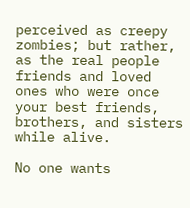perceived as creepy zombies; but rather, as the real people friends and loved ones who were once your best friends, brothers, and sisters while alive.

No one wants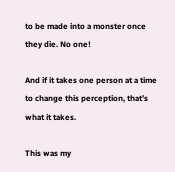to be made into a monster once they die. No one!

And if it takes one person at a time to change this perception, that’s what it takes.

This was my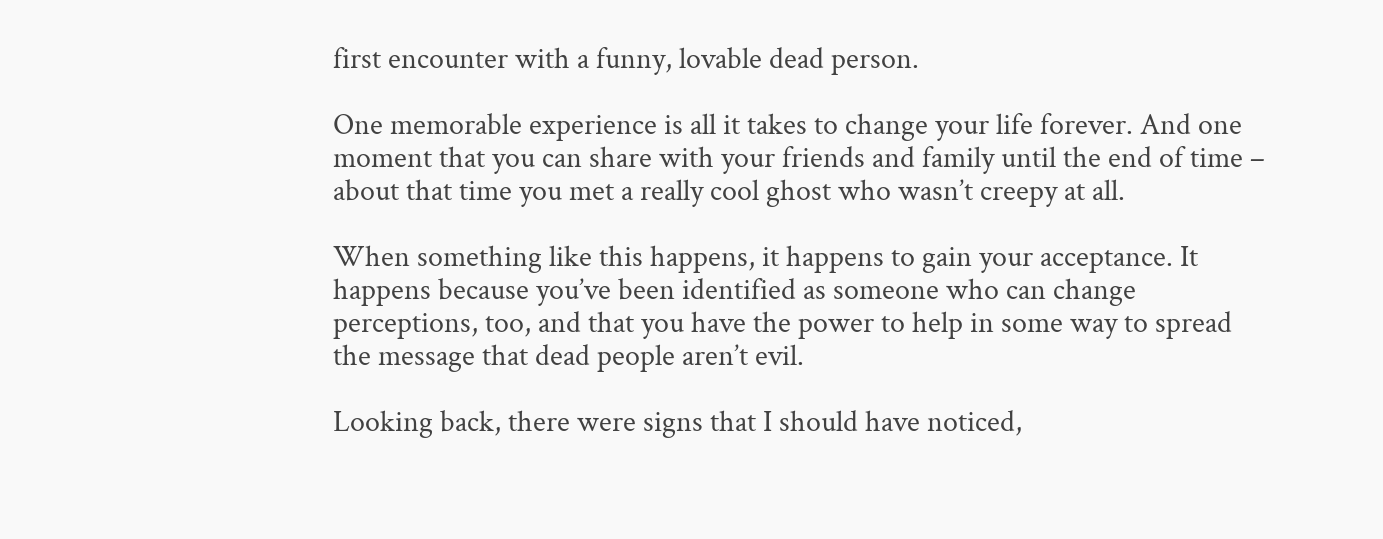first encounter with a funny, lovable dead person.

One memorable experience is all it takes to change your life forever. And one moment that you can share with your friends and family until the end of time – about that time you met a really cool ghost who wasn’t creepy at all.

When something like this happens, it happens to gain your acceptance. It happens because you’ve been identified as someone who can change perceptions, too, and that you have the power to help in some way to spread the message that dead people aren’t evil.

Looking back, there were signs that I should have noticed,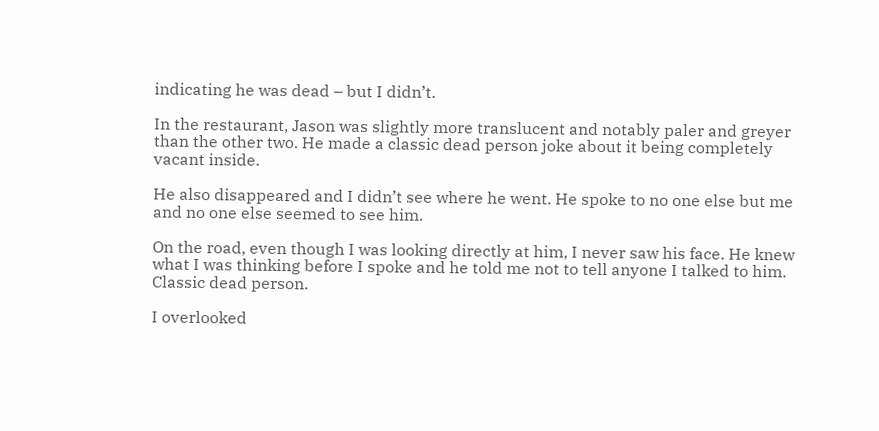indicating he was dead – but I didn’t.

In the restaurant, Jason was slightly more translucent and notably paler and greyer than the other two. He made a classic dead person joke about it being completely vacant inside.

He also disappeared and I didn’t see where he went. He spoke to no one else but me and no one else seemed to see him.

On the road, even though I was looking directly at him, I never saw his face. He knew what I was thinking before I spoke and he told me not to tell anyone I talked to him. Classic dead person.

I overlooked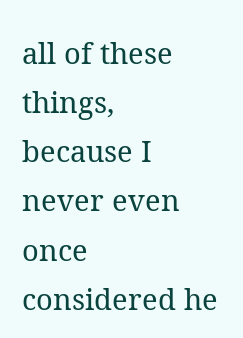all of these things, because I never even once considered he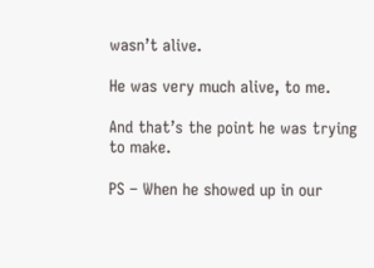wasn’t alive.

He was very much alive, to me.

And that’s the point he was trying to make.

PS – When he showed up in our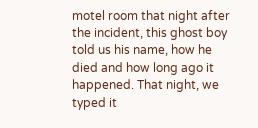motel room that night after the incident, this ghost boy told us his name, how he died and how long ago it happened. That night, we typed it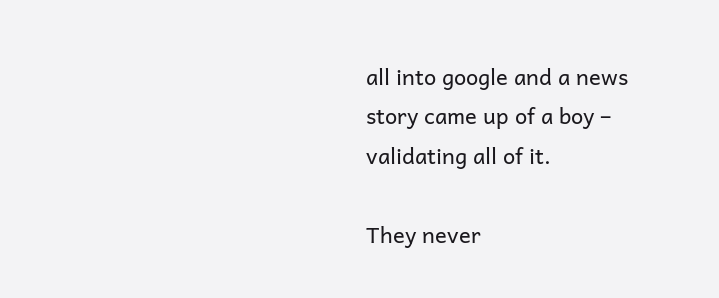all into google and a news story came up of a boy – validating all of it.

They never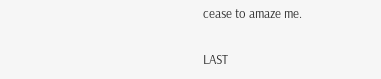cease to amaze me.

LAST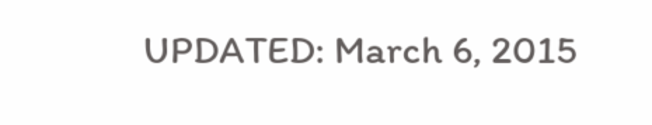UPDATED: March 6, 2015